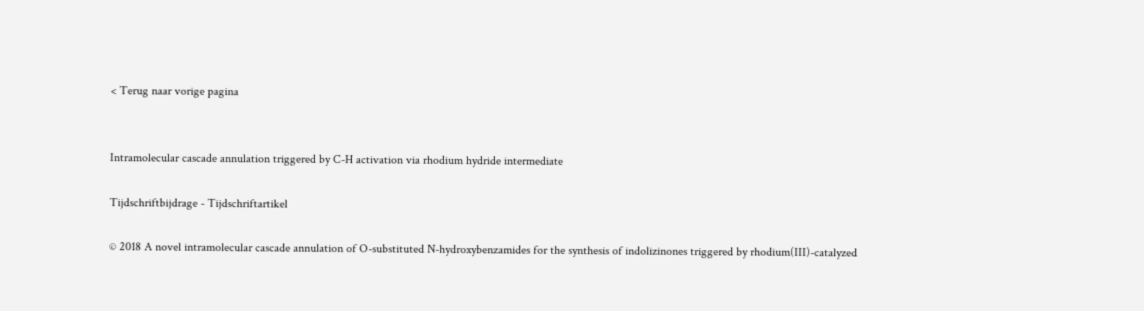< Terug naar vorige pagina


Intramolecular cascade annulation triggered by C-H activation via rhodium hydride intermediate

Tijdschriftbijdrage - Tijdschriftartikel

© 2018 A novel intramolecular cascade annulation of O-substituted N-hydroxybenzamides for the synthesis of indolizinones triggered by rhodium(III)-catalyzed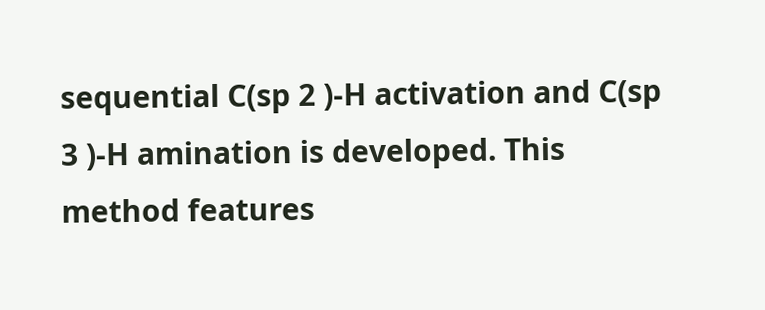sequential C(sp 2 )-H activation and C(sp 3 )-H amination is developed. This method features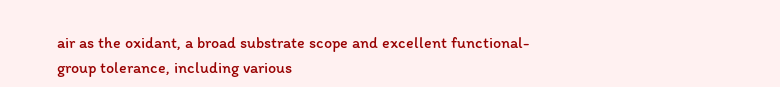air as the oxidant, a broad substrate scope and excellent functional-group tolerance, including various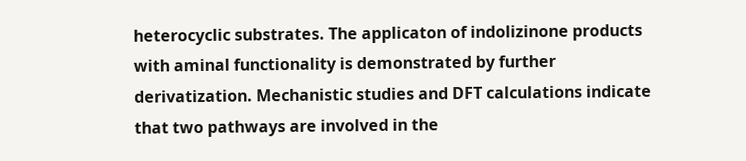heterocyclic substrates. The applicaton of indolizinone products with aminal functionality is demonstrated by further derivatization. Mechanistic studies and DFT calculations indicate that two pathways are involved in the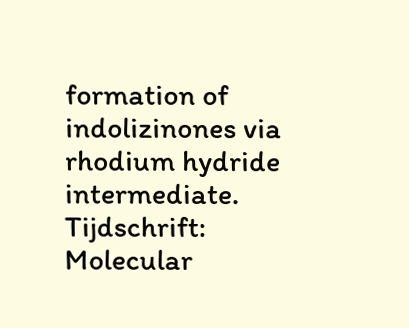formation of indolizinones via rhodium hydride intermediate.
Tijdschrift: Molecular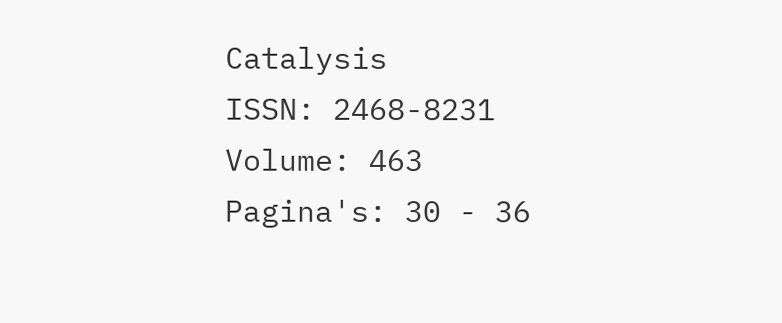Catalysis
ISSN: 2468-8231
Volume: 463
Pagina's: 30 - 36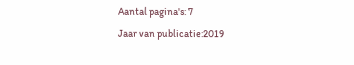Aantal pagina's: 7
Jaar van publicatie:2019